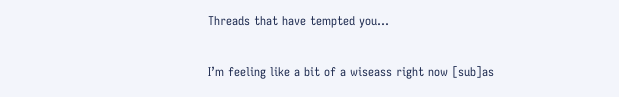Threads that have tempted you...

I’m feeling like a bit of a wiseass right now [sub]as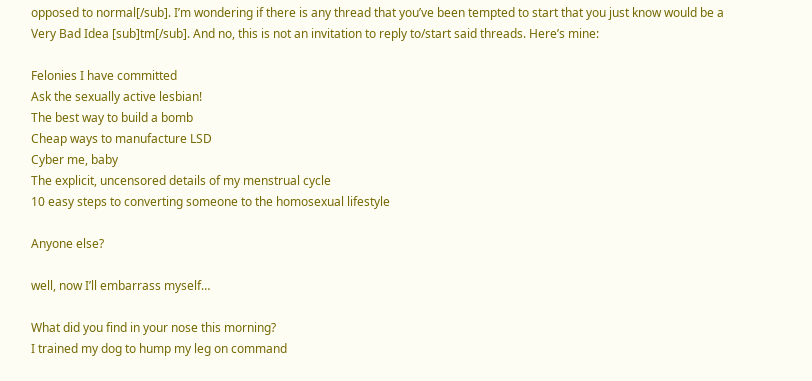opposed to normal[/sub]. I’m wondering if there is any thread that you’ve been tempted to start that you just know would be a Very Bad Idea [sub]tm[/sub]. And no, this is not an invitation to reply to/start said threads. Here’s mine:

Felonies I have committed
Ask the sexually active lesbian!
The best way to build a bomb
Cheap ways to manufacture LSD
Cyber me, baby
The explicit, uncensored details of my menstrual cycle
10 easy steps to converting someone to the homosexual lifestyle

Anyone else?

well, now I’ll embarrass myself…

What did you find in your nose this morning?
I trained my dog to hump my leg on command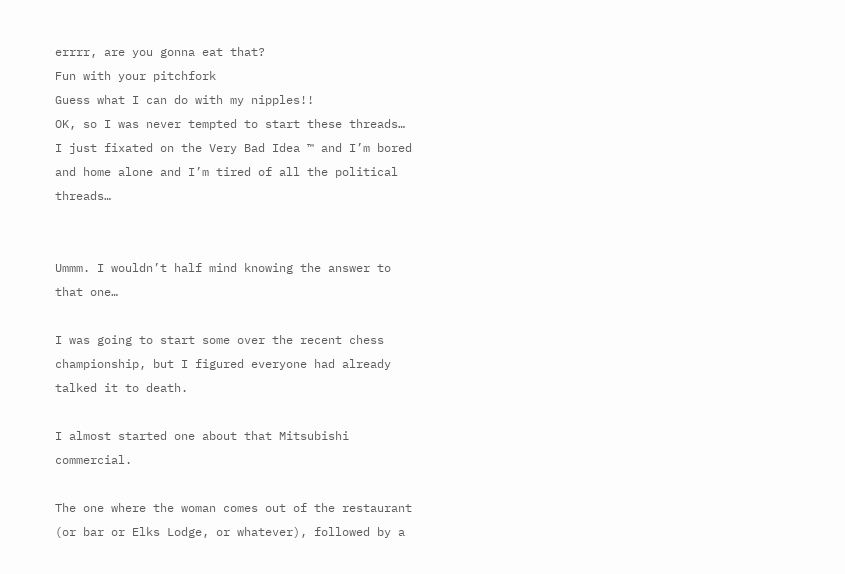errrr, are you gonna eat that?
Fun with your pitchfork
Guess what I can do with my nipples!!
OK, so I was never tempted to start these threads… I just fixated on the Very Bad Idea ™ and I’m bored and home alone and I’m tired of all the political threads…


Ummm. I wouldn’t half mind knowing the answer to that one…

I was going to start some over the recent chess championship, but I figured everyone had already talked it to death.

I almost started one about that Mitsubishi commercial.

The one where the woman comes out of the restaurant (or bar or Elks Lodge, or whatever), followed by a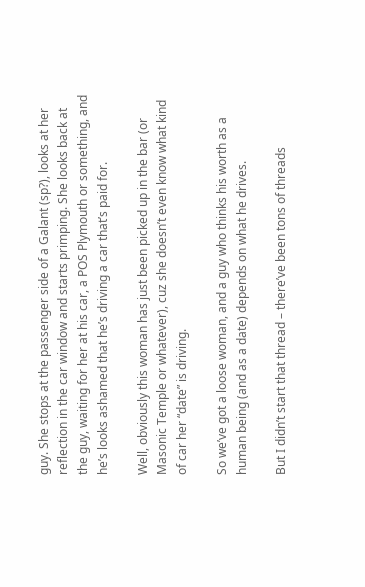guy. She stops at the passenger side of a Galant (sp?), looks at her reflection in the car window and starts primping. She looks back at the guy, waiting for her at his car, a POS Plymouth or something, and he’s looks ashamed that he’s driving a car that’s paid for.

Well, obviously this woman has just been picked up in the bar (or Masonic Temple or whatever), cuz she doesn’t even know what kind of car her “date” is driving.

So we’ve got a loose woman, and a guy who thinks his worth as a human being (and as a date) depends on what he drives.

But I didn’t start that thread – there’ve been tons of threads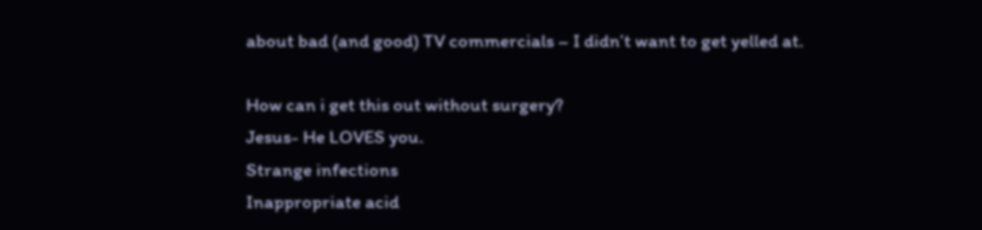about bad (and good) TV commercials – I didn’t want to get yelled at.

How can i get this out without surgery?
Jesus- He LOVES you.
Strange infections
Inappropriate acid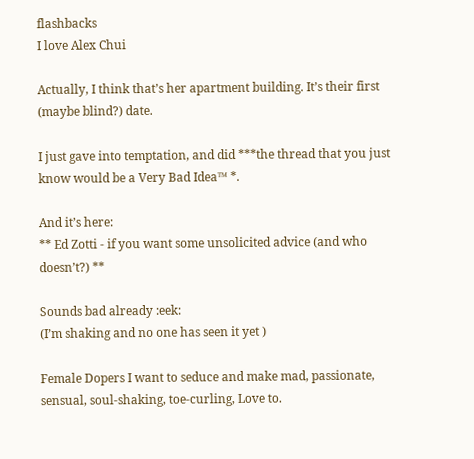flashbacks
I love Alex Chui

Actually, I think that’s her apartment building. It’s their first (maybe blind?) date.

I just gave into temptation, and did ***the thread that you just know would be a Very Bad Idea™ *.

And it’s here:
** Ed Zotti - if you want some unsolicited advice (and who doesn’t?) **

Sounds bad already :eek:
(I’m shaking and no one has seen it yet )

Female Dopers I want to seduce and make mad, passionate, sensual, soul-shaking, toe-curling, Love to.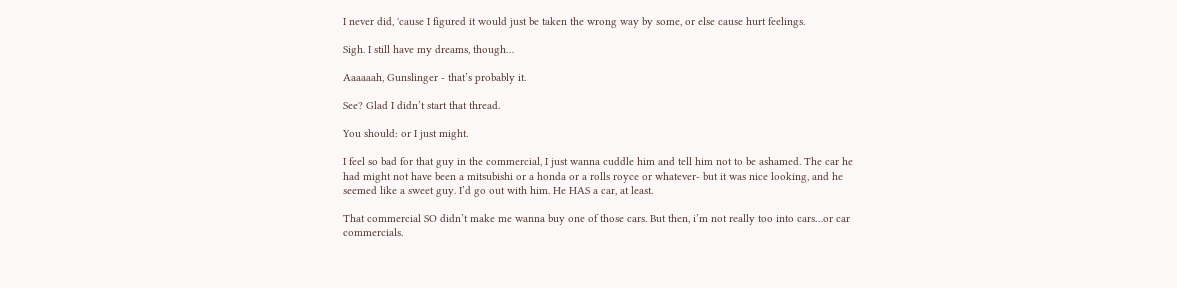I never did, 'cause I figured it would just be taken the wrong way by some, or else cause hurt feelings.

Sigh. I still have my dreams, though…

Aaaaaah, Gunslinger - that’s probably it.

See? Glad I didn’t start that thread.

You should: or I just might.

I feel so bad for that guy in the commercial, I just wanna cuddle him and tell him not to be ashamed. The car he had might not have been a mitsubishi or a honda or a rolls royce or whatever- but it was nice looking, and he seemed like a sweet guy. I’d go out with him. He HAS a car, at least.

That commercial SO didn’t make me wanna buy one of those cars. But then, i’m not really too into cars…or car commercials.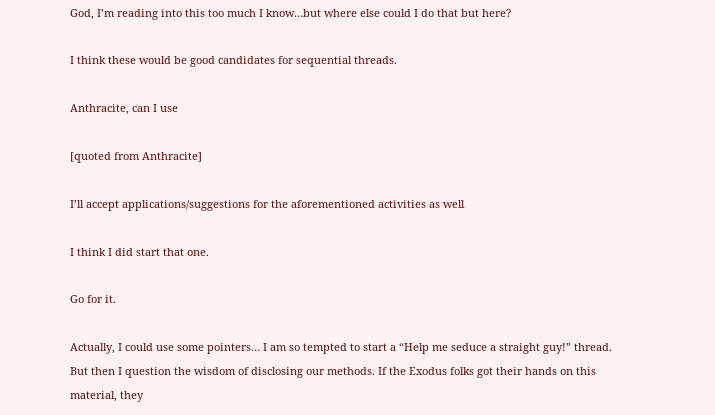God, I’m reading into this too much I know…but where else could I do that but here?

I think these would be good candidates for sequential threads.

Anthracite, can I use

[quoted from Anthracite]

I’ll accept applications/suggestions for the aforementioned activities as well

I think I did start that one.

Go for it.

Actually, I could use some pointers… I am so tempted to start a “Help me seduce a straight guy!” thread. But then I question the wisdom of disclosing our methods. If the Exodus folks got their hands on this material, they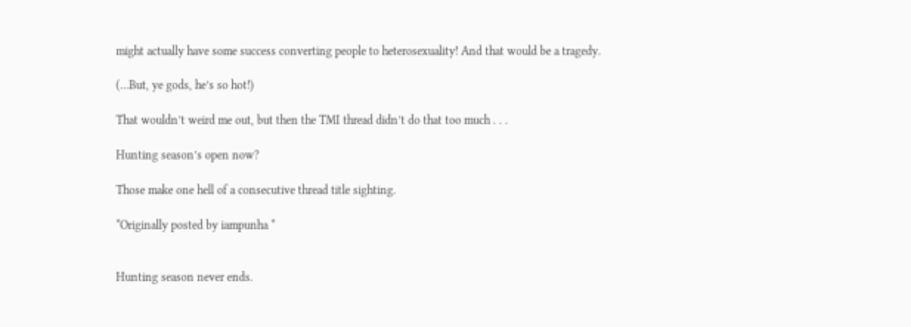might actually have some success converting people to heterosexuality! And that would be a tragedy.

(…But, ye gods, he’s so hot!)

That wouldn’t weird me out, but then the TMI thread didn’t do that too much . . .

Hunting season’s open now?

Those make one hell of a consecutive thread title sighting.

*Originally posted by iampunha *


Hunting season never ends.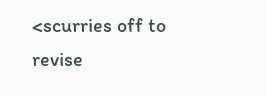<scurries off to revise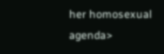her homosexual agenda>